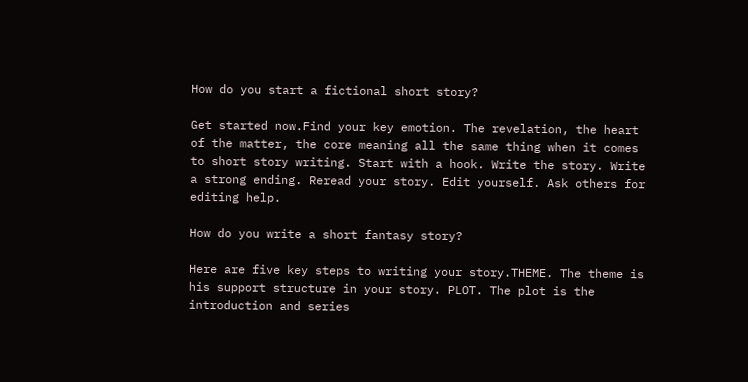How do you start a fictional short story?

Get started now.Find your key emotion. The revelation, the heart of the matter, the core meaning all the same thing when it comes to short story writing. Start with a hook. Write the story. Write a strong ending. Reread your story. Edit yourself. Ask others for editing help.

How do you write a short fantasy story?

Here are five key steps to writing your story.THEME. The theme is his support structure in your story. PLOT. The plot is the introduction and series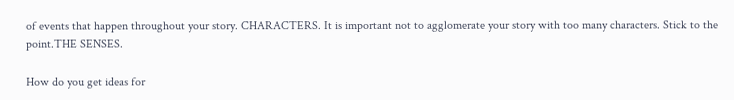of events that happen throughout your story. CHARACTERS. It is important not to agglomerate your story with too many characters. Stick to the point.THE SENSES.

How do you get ideas for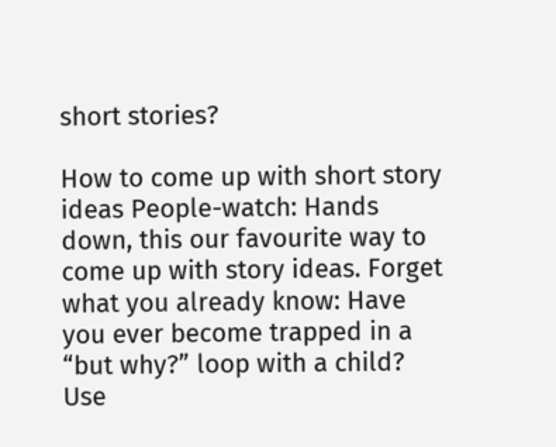short stories?

How to come up with short story ideas People-watch: Hands down, this our favourite way to come up with story ideas. Forget what you already know: Have you ever become trapped in a “but why?” loop with a child? Use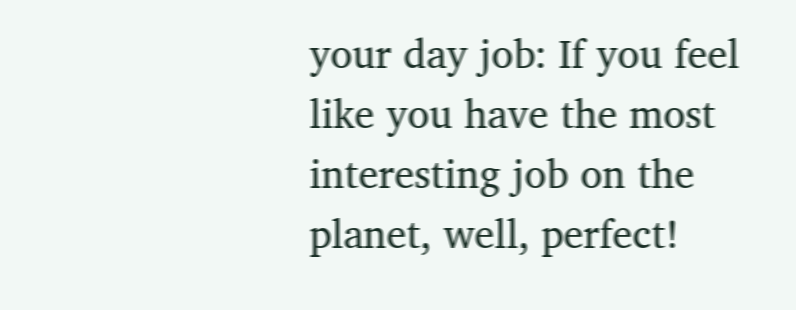your day job: If you feel like you have the most interesting job on the planet, well, perfect!